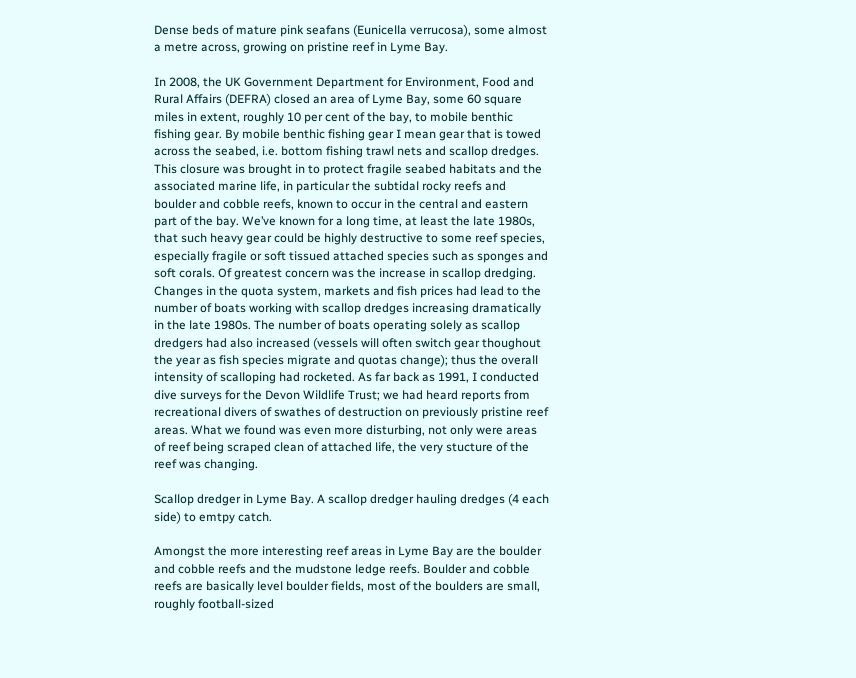Dense beds of mature pink seafans (Eunicella verrucosa), some almost a metre across, growing on pristine reef in Lyme Bay.

In 2008, the UK Government Department for Environment, Food and Rural Affairs (DEFRA) closed an area of Lyme Bay, some 60 square miles in extent, roughly 10 per cent of the bay, to mobile benthic fishing gear. By mobile benthic fishing gear I mean gear that is towed across the seabed, i.e. bottom fishing trawl nets and scallop dredges. This closure was brought in to protect fragile seabed habitats and the associated marine life, in particular the subtidal rocky reefs and boulder and cobble reefs, known to occur in the central and eastern part of the bay. We’ve known for a long time, at least the late 1980s, that such heavy gear could be highly destructive to some reef species, especially fragile or soft tissued attached species such as sponges and soft corals. Of greatest concern was the increase in scallop dredging. Changes in the quota system, markets and fish prices had lead to the number of boats working with scallop dredges increasing dramatically in the late 1980s. The number of boats operating solely as scallop dredgers had also increased (vessels will often switch gear thoughout the year as fish species migrate and quotas change); thus the overall intensity of scalloping had rocketed. As far back as 1991, I conducted dive surveys for the Devon Wildlife Trust; we had heard reports from recreational divers of swathes of destruction on previously pristine reef areas. What we found was even more disturbing, not only were areas of reef being scraped clean of attached life, the very stucture of the reef was changing.

Scallop dredger in Lyme Bay. A scallop dredger hauling dredges (4 each side) to emtpy catch.

Amongst the more interesting reef areas in Lyme Bay are the boulder and cobble reefs and the mudstone ledge reefs. Boulder and cobble reefs are basically level boulder fields, most of the boulders are small, roughly football-sized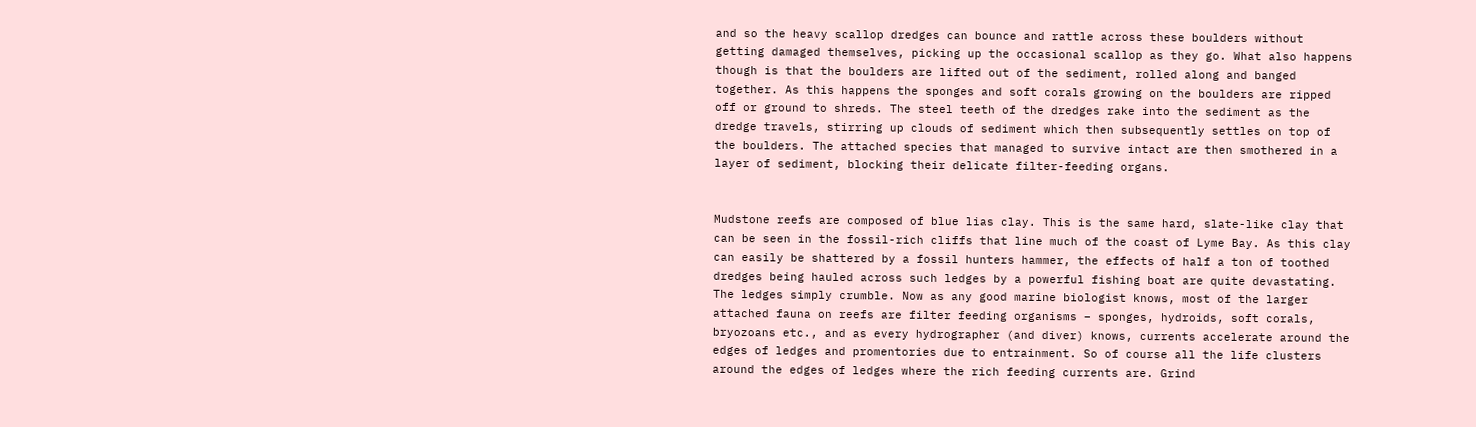and so the heavy scallop dredges can bounce and rattle across these boulders without getting damaged themselves, picking up the occasional scallop as they go. What also happens though is that the boulders are lifted out of the sediment, rolled along and banged together. As this happens the sponges and soft corals growing on the boulders are ripped off or ground to shreds. The steel teeth of the dredges rake into the sediment as the dredge travels, stirring up clouds of sediment which then subsequently settles on top of the boulders. The attached species that managed to survive intact are then smothered in a layer of sediment, blocking their delicate filter-feeding organs.


Mudstone reefs are composed of blue lias clay. This is the same hard, slate-like clay that can be seen in the fossil-rich cliffs that line much of the coast of Lyme Bay. As this clay can easily be shattered by a fossil hunters hammer, the effects of half a ton of toothed dredges being hauled across such ledges by a powerful fishing boat are quite devastating. The ledges simply crumble. Now as any good marine biologist knows, most of the larger attached fauna on reefs are filter feeding organisms – sponges, hydroids, soft corals, bryozoans etc., and as every hydrographer (and diver) knows, currents accelerate around the edges of ledges and promentories due to entrainment. So of course all the life clusters around the edges of ledges where the rich feeding currents are. Grind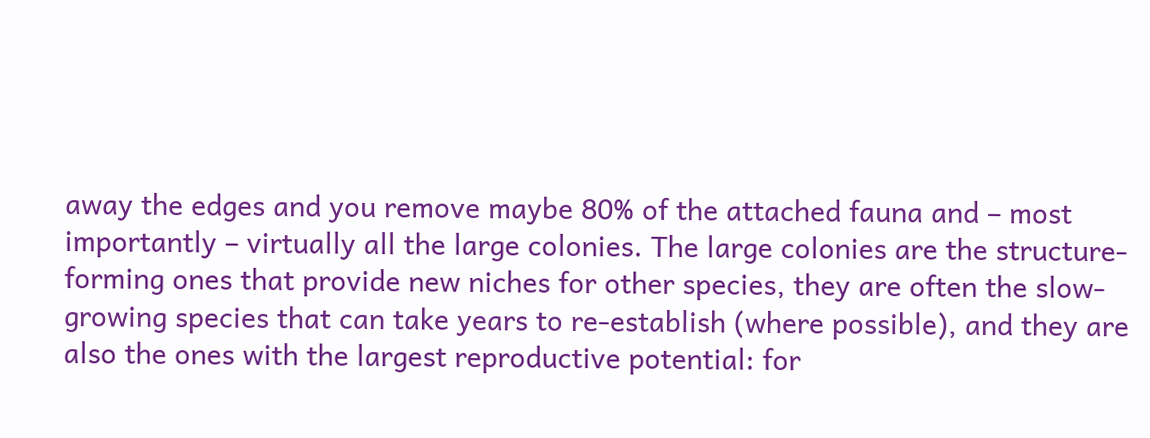away the edges and you remove maybe 80% of the attached fauna and – most importantly – virtually all the large colonies. The large colonies are the structure-forming ones that provide new niches for other species, they are often the slow-growing species that can take years to re-establish (where possible), and they are also the ones with the largest reproductive potential: for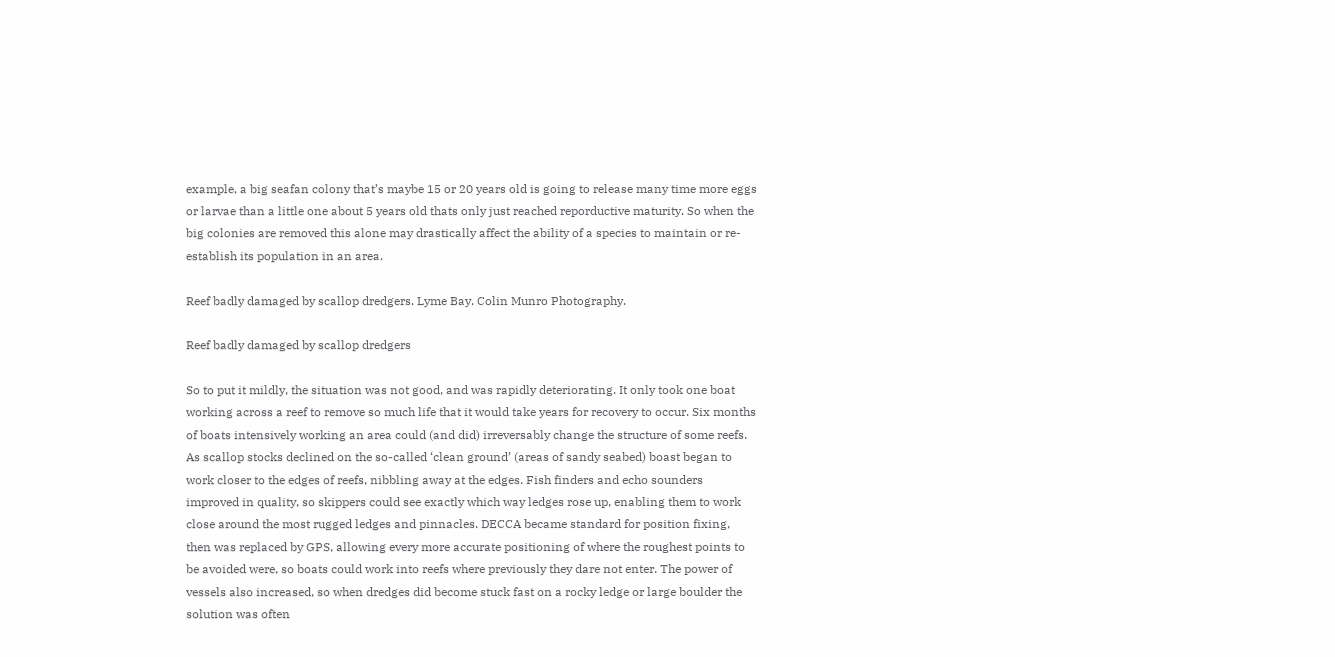example, a big seafan colony that’s maybe 15 or 20 years old is going to release many time more eggs or larvae than a little one about 5 years old thats only just reached reporductive maturity. So when the big colonies are removed this alone may drastically affect the ability of a species to maintain or re-establish its population in an area.

Reef badly damaged by scallop dredgers. Lyme Bay. Colin Munro Photography.

Reef badly damaged by scallop dredgers

So to put it mildly, the situation was not good, and was rapidly deteriorating. It only took one boat working across a reef to remove so much life that it would take years for recovery to occur. Six months of boats intensively working an area could (and did) irreversably change the structure of some reefs. As scallop stocks declined on the so-called ‘clean ground’ (areas of sandy seabed) boast began to work closer to the edges of reefs, nibbling away at the edges. Fish finders and echo sounders improved in quality, so skippers could see exactly which way ledges rose up, enabling them to work close around the most rugged ledges and pinnacles. DECCA became standard for position fixing, then was replaced by GPS, allowing every more accurate positioning of where the roughest points to be avoided were, so boats could work into reefs where previously they dare not enter. The power of vessels also increased, so when dredges did become stuck fast on a rocky ledge or large boulder the solution was often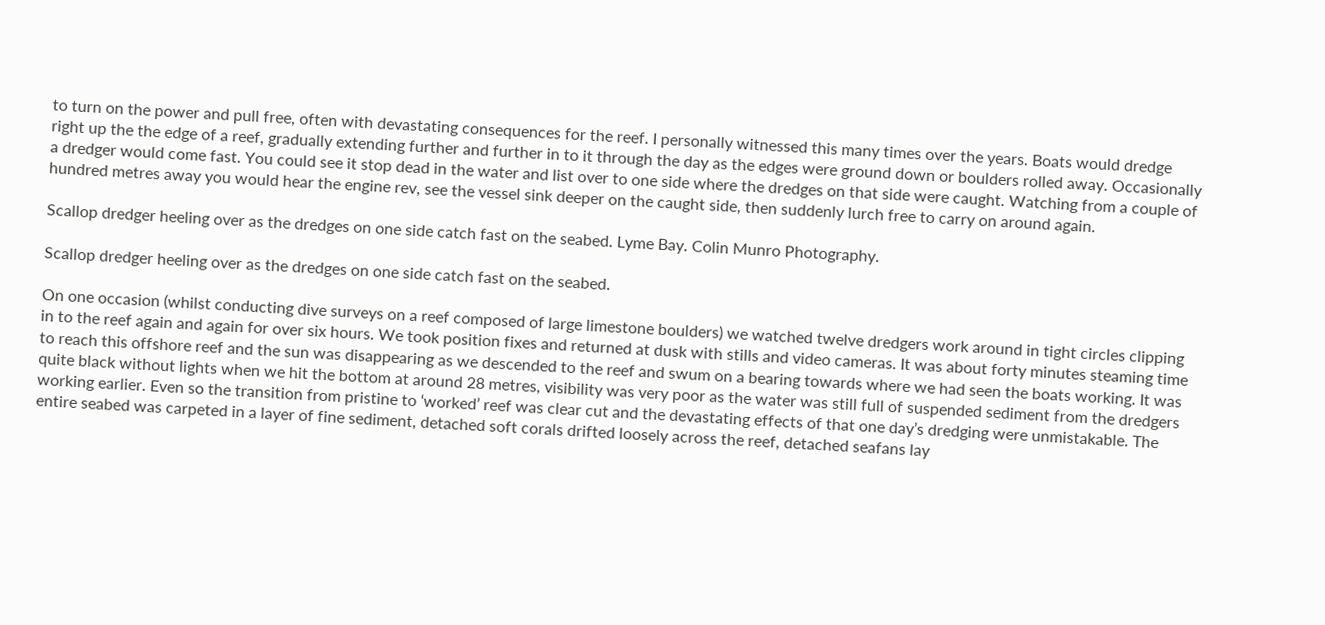to turn on the power and pull free, often with devastating consequences for the reef. I personally witnessed this many times over the years. Boats would dredge right up the the edge of a reef, gradually extending further and further in to it through the day as the edges were ground down or boulders rolled away. Occasionally a dredger would come fast. You could see it stop dead in the water and list over to one side where the dredges on that side were caught. Watching from a couple of hundred metres away you would hear the engine rev, see the vessel sink deeper on the caught side, then suddenly lurch free to carry on around again.

Scallop dredger heeling over as the dredges on one side catch fast on the seabed. Lyme Bay. Colin Munro Photography.

Scallop dredger heeling over as the dredges on one side catch fast on the seabed.

On one occasion (whilst conducting dive surveys on a reef composed of large limestone boulders) we watched twelve dredgers work around in tight circles clipping in to the reef again and again for over six hours. We took position fixes and returned at dusk with stills and video cameras. It was about forty minutes steaming time to reach this offshore reef and the sun was disappearing as we descended to the reef and swum on a bearing towards where we had seen the boats working. It was quite black without lights when we hit the bottom at around 28 metres, visibility was very poor as the water was still full of suspended sediment from the dredgers working earlier. Even so the transition from pristine to ‘worked’ reef was clear cut and the devastating effects of that one day’s dredging were unmistakable. The entire seabed was carpeted in a layer of fine sediment, detached soft corals drifted loosely across the reef, detached seafans lay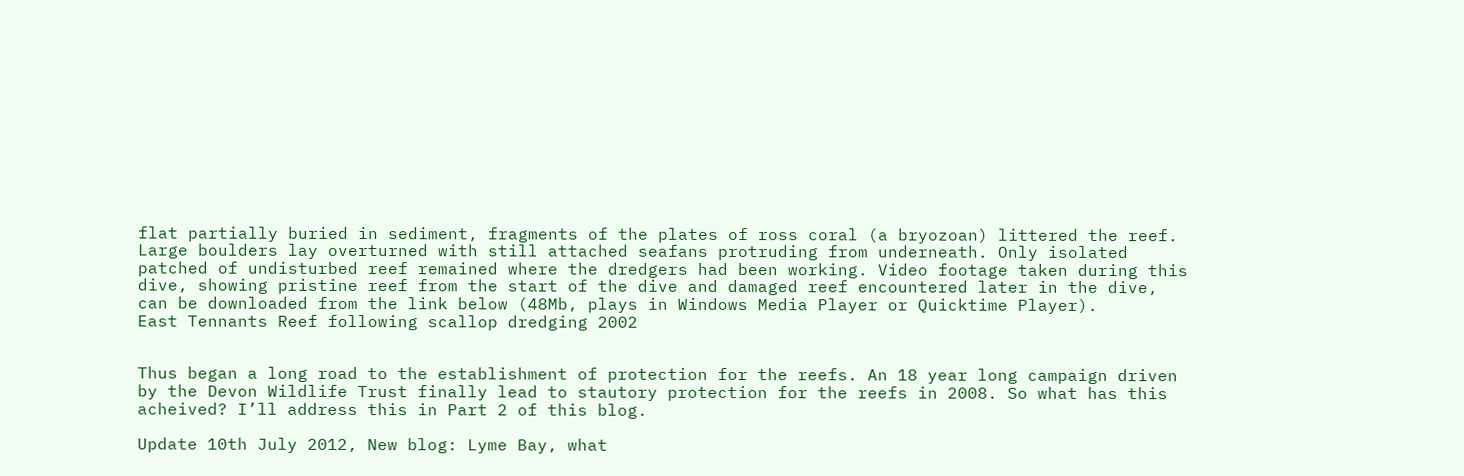flat partially buried in sediment, fragments of the plates of ross coral (a bryozoan) littered the reef. Large boulders lay overturned with still attached seafans protruding from underneath. Only isolated patched of undisturbed reef remained where the dredgers had been working. Video footage taken during this dive, showing pristine reef from the start of the dive and damaged reef encountered later in the dive, can be downloaded from the link below (48Mb, plays in Windows Media Player or Quicktime Player).
East Tennants Reef following scallop dredging 2002


Thus began a long road to the establishment of protection for the reefs. An 18 year long campaign driven by the Devon Wildlife Trust finally lead to stautory protection for the reefs in 2008. So what has this acheived? I’ll address this in Part 2 of this blog.

Update 10th July 2012, New blog: Lyme Bay, what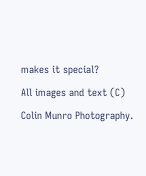makes it special?
All images and text (C) Colin Munro Photography.